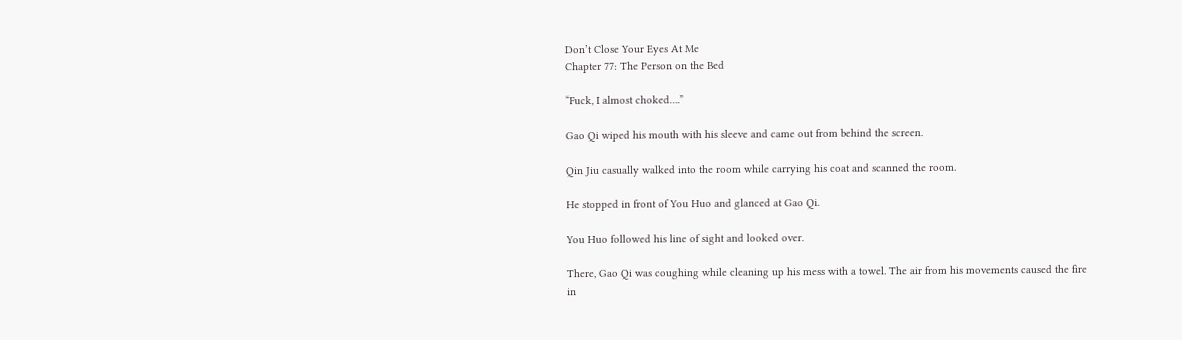Don’t Close Your Eyes At Me
Chapter 77: The Person on the Bed

“Fuck, I almost choked….”

Gao Qi wiped his mouth with his sleeve and came out from behind the screen.

Qin Jiu casually walked into the room while carrying his coat and scanned the room.

He stopped in front of You Huo and glanced at Gao Qi.

You Huo followed his line of sight and looked over.

There, Gao Qi was coughing while cleaning up his mess with a towel. The air from his movements caused the fire in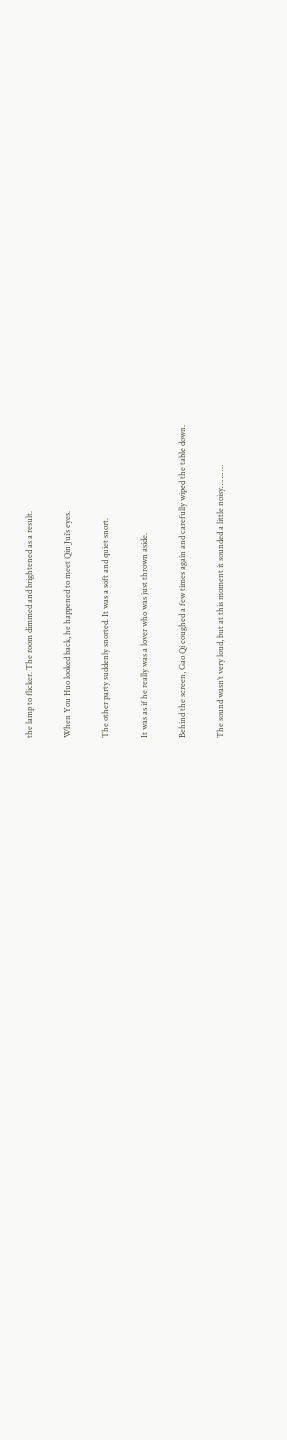the lamp to flicker. The room dimmed and brightened as a result.

When You Huo looked back, he happened to meet Qin Jui’s eyes.

The other party suddenly snorted. It was a soft and quiet snort.

It was as if he really was a lover who was just thrown aside.

Behind the screen, Gao Qi coughed a few times again and carefully wiped the table down.

The sound wasn’t very loud, but at this moment it sounded a little noisy……….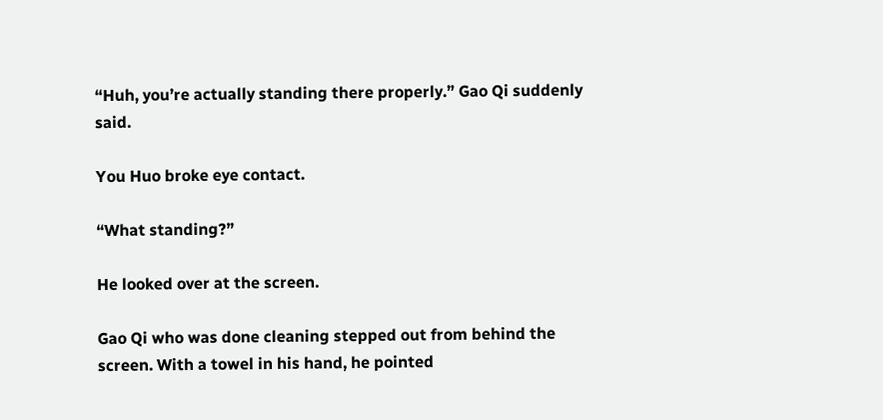“Huh, you’re actually standing there properly.” Gao Qi suddenly said.

You Huo broke eye contact.

“What standing?”

He looked over at the screen.

Gao Qi who was done cleaning stepped out from behind the screen. With a towel in his hand, he pointed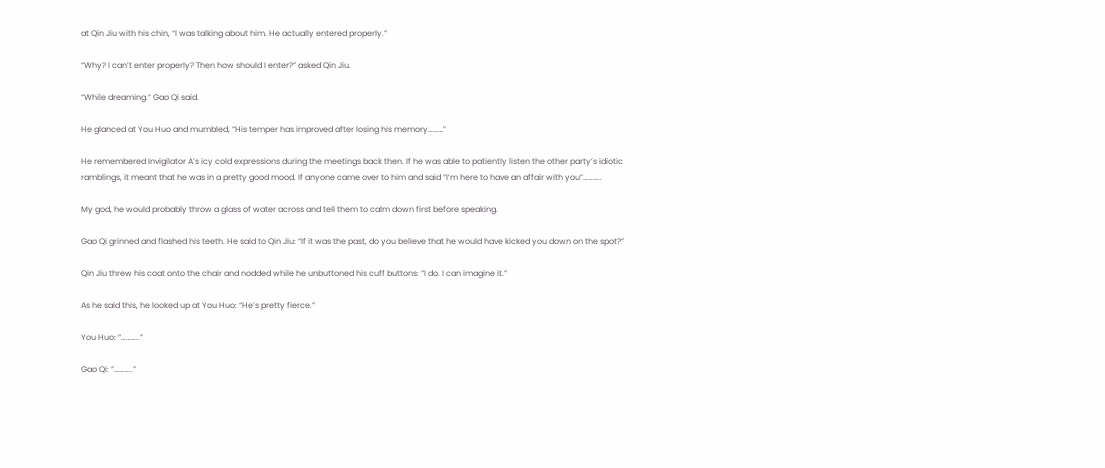at Qin Jiu with his chin, “I was talking about him. He actually entered properly.”

“Why? I can’t enter properly? Then how should I enter?” asked Qin Jiu.

“While dreaming.” Gao Qi said.

He glanced at You Huo and mumbled, “His temper has improved after losing his memory………”

He remembered Invigilator A’s icy cold expressions during the meetings back then. If he was able to patiently listen the other party’s idiotic ramblings, it meant that he was in a pretty good mood. If anyone came over to him and said “I’m here to have an affair with you”………..

My god, he would probably throw a glass of water across and tell them to calm down first before speaking.

Gao Qi grinned and flashed his teeth. He said to Qin Jiu: “If it was the past, do you believe that he would have kicked you down on the spot?”

Qin Jiu threw his coat onto the chair and nodded while he unbuttoned his cuff buttons: “I do. I can imagine it.”

As he said this, he looked up at You Huo: “He’s pretty fierce.”

You Huo: “………..”

Gao Qi: “………..”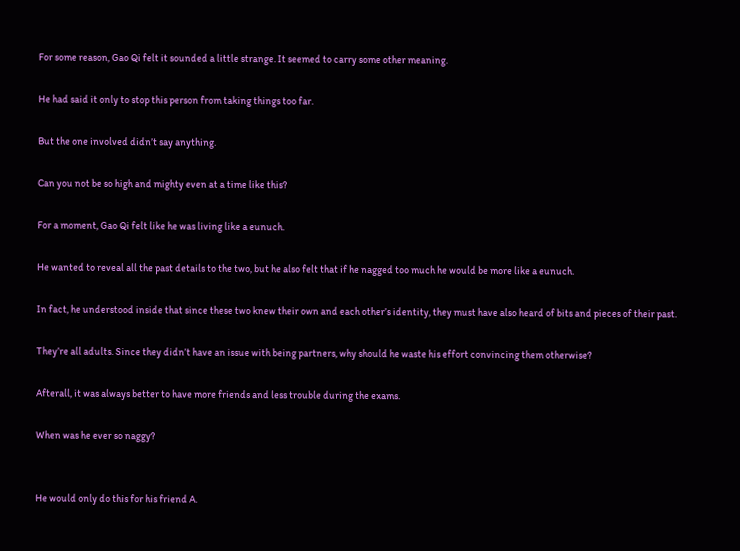For some reason, Gao Qi felt it sounded a little strange. It seemed to carry some other meaning.

He had said it only to stop this person from taking things too far.

But the one involved didn’t say anything.

Can you not be so high and mighty even at a time like this?

For a moment, Gao Qi felt like he was living like a eunuch.

He wanted to reveal all the past details to the two, but he also felt that if he nagged too much he would be more like a eunuch.

In fact, he understood inside that since these two knew their own and each other’s identity, they must have also heard of bits and pieces of their past.

They’re all adults. Since they didn’t have an issue with being partners, why should he waste his effort convincing them otherwise?

Afterall, it was always better to have more friends and less trouble during the exams.

When was he ever so naggy?


He would only do this for his friend A.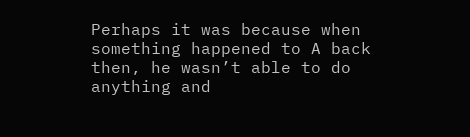Perhaps it was because when something happened to A back then, he wasn’t able to do anything and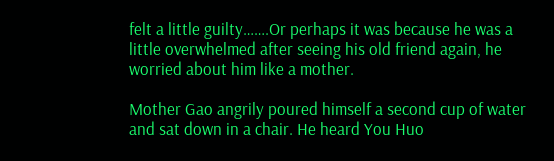felt a little guilty…….Or perhaps it was because he was a little overwhelmed after seeing his old friend again, he worried about him like a mother.

Mother Gao angrily poured himself a second cup of water and sat down in a chair. He heard You Huo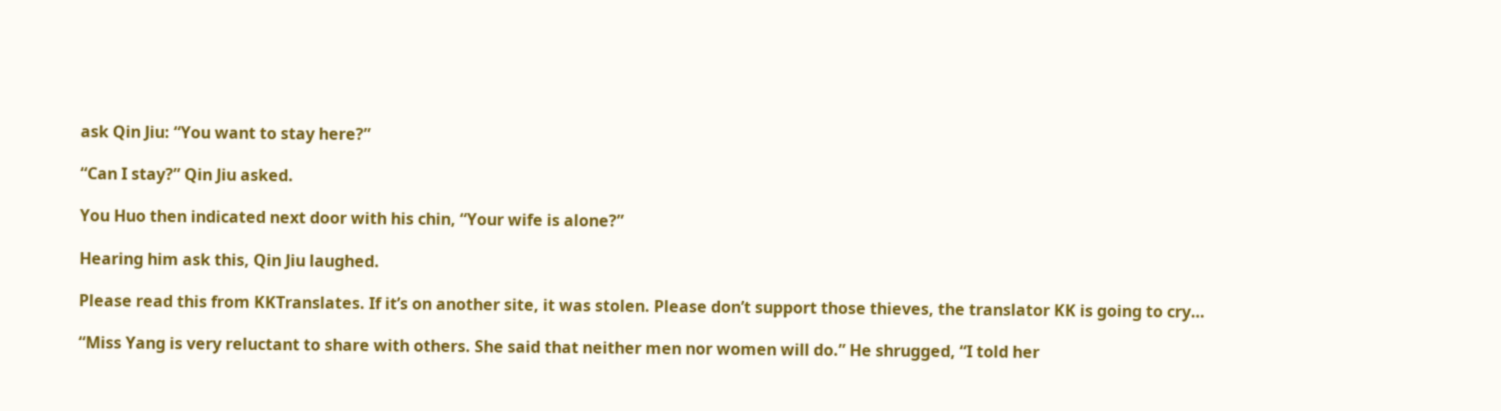ask Qin Jiu: “You want to stay here?”

“Can I stay?” Qin Jiu asked.

You Huo then indicated next door with his chin, “Your wife is alone?”

Hearing him ask this, Qin Jiu laughed.

Please read this from KKTranslates. If it’s on another site, it was stolen. Please don’t support those thieves, the translator KK is going to cry…

“Miss Yang is very reluctant to share with others. She said that neither men nor women will do.” He shrugged, “I told her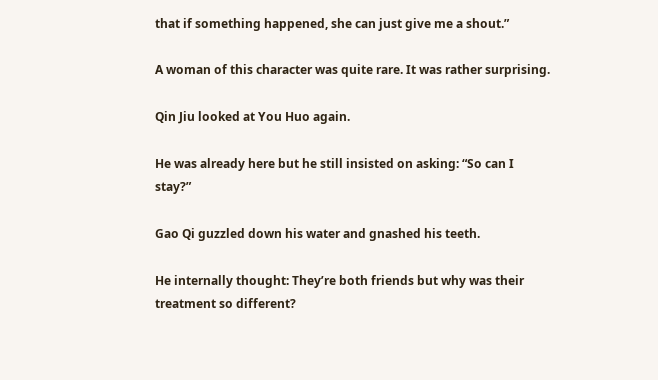that if something happened, she can just give me a shout.”

A woman of this character was quite rare. It was rather surprising.

Qin Jiu looked at You Huo again.

He was already here but he still insisted on asking: “So can I stay?”

Gao Qi guzzled down his water and gnashed his teeth.

He internally thought: They’re both friends but why was their treatment so different?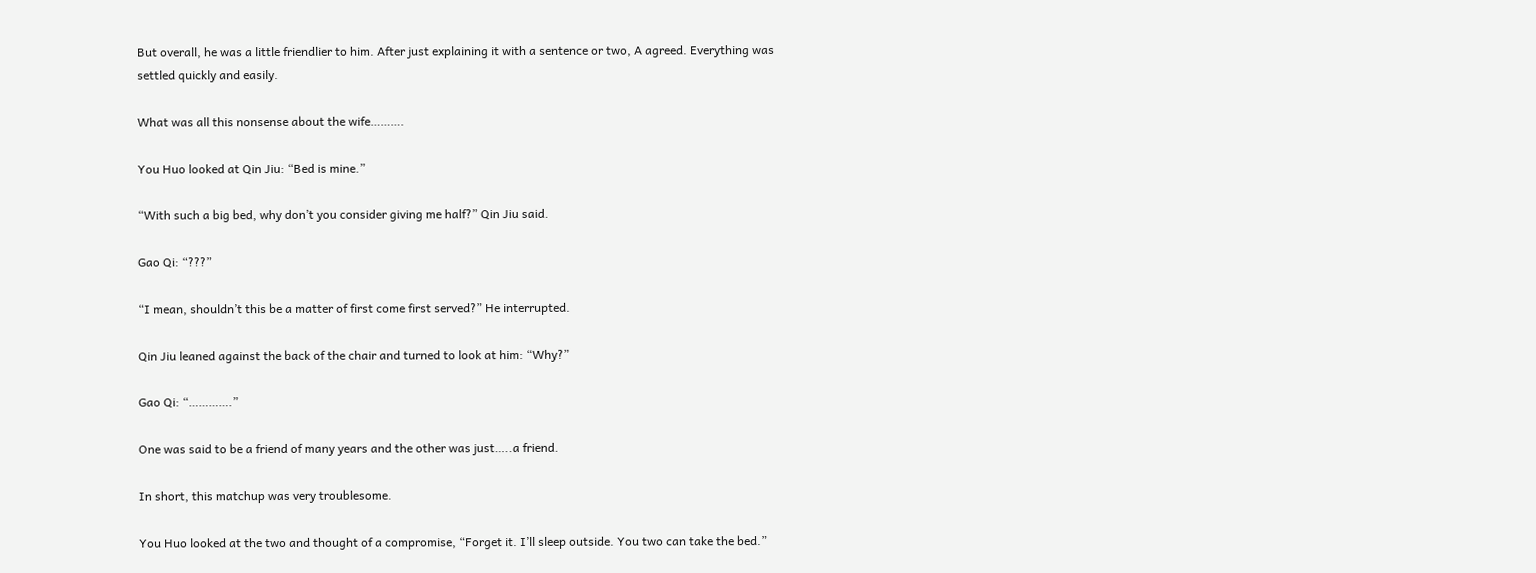But overall, he was a little friendlier to him. After just explaining it with a sentence or two, A agreed. Everything was settled quickly and easily.

What was all this nonsense about the wife……….

You Huo looked at Qin Jiu: “Bed is mine.”

“With such a big bed, why don’t you consider giving me half?” Qin Jiu said.

Gao Qi: “???”

“I mean, shouldn’t this be a matter of first come first served?” He interrupted.

Qin Jiu leaned against the back of the chair and turned to look at him: “Why?”

Gao Qi: “………….”

One was said to be a friend of many years and the other was just…..a friend.

In short, this matchup was very troublesome.

You Huo looked at the two and thought of a compromise, “Forget it. I’ll sleep outside. You two can take the bed.”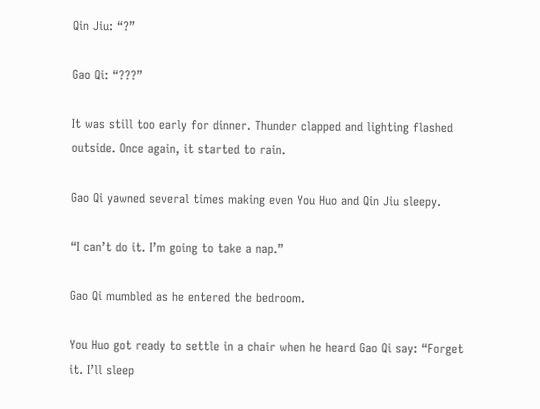Qin Jiu: “?”

Gao Qi: “???”

It was still too early for dinner. Thunder clapped and lighting flashed outside. Once again, it started to rain.

Gao Qi yawned several times making even You Huo and Qin Jiu sleepy.

“I can’t do it. I’m going to take a nap.”

Gao Qi mumbled as he entered the bedroom.

You Huo got ready to settle in a chair when he heard Gao Qi say: “Forget it. I’ll sleep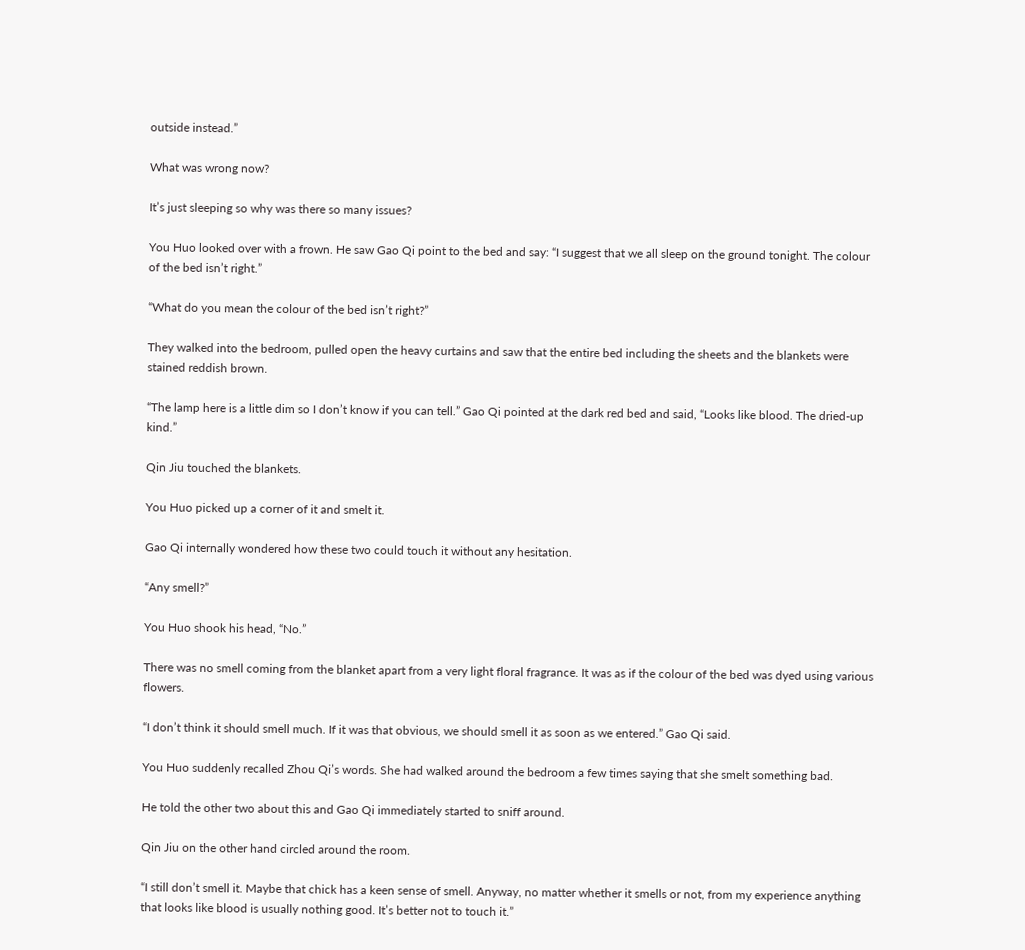outside instead.”

What was wrong now?

It’s just sleeping so why was there so many issues?

You Huo looked over with a frown. He saw Gao Qi point to the bed and say: “I suggest that we all sleep on the ground tonight. The colour of the bed isn’t right.”

“What do you mean the colour of the bed isn’t right?”

They walked into the bedroom, pulled open the heavy curtains and saw that the entire bed including the sheets and the blankets were stained reddish brown.

“The lamp here is a little dim so I don’t know if you can tell.” Gao Qi pointed at the dark red bed and said, “Looks like blood. The dried-up kind.”

Qin Jiu touched the blankets.

You Huo picked up a corner of it and smelt it.

Gao Qi internally wondered how these two could touch it without any hesitation.

“Any smell?”

You Huo shook his head, “No.”

There was no smell coming from the blanket apart from a very light floral fragrance. It was as if the colour of the bed was dyed using various flowers.

“I don’t think it should smell much. If it was that obvious, we should smell it as soon as we entered.” Gao Qi said.

You Huo suddenly recalled Zhou Qi’s words. She had walked around the bedroom a few times saying that she smelt something bad.

He told the other two about this and Gao Qi immediately started to sniff around.

Qin Jiu on the other hand circled around the room.

“I still don’t smell it. Maybe that chick has a keen sense of smell. Anyway, no matter whether it smells or not, from my experience anything that looks like blood is usually nothing good. It’s better not to touch it.”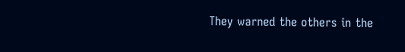They warned the others in the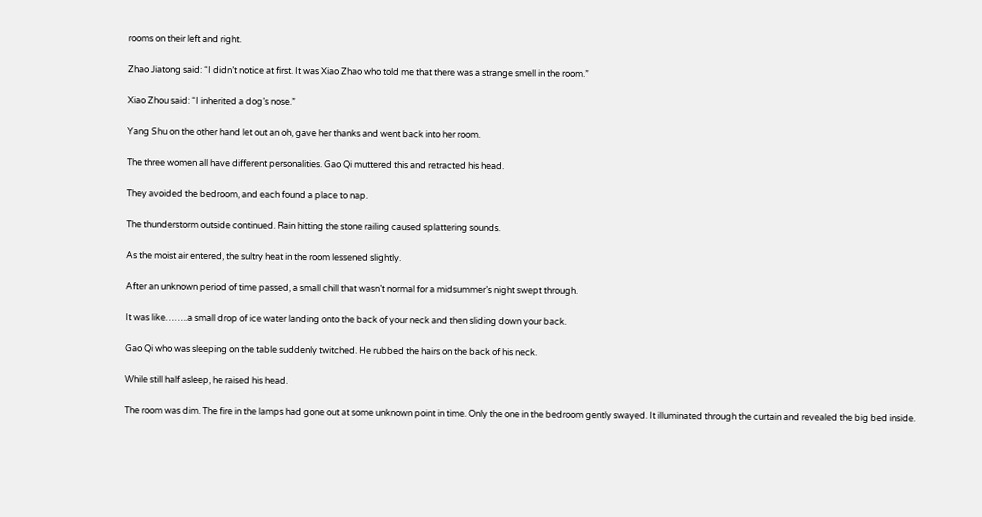rooms on their left and right.

Zhao Jiatong said: “I didn’t notice at first. It was Xiao Zhao who told me that there was a strange smell in the room.”

Xiao Zhou said: “I inherited a dog’s nose.”

Yang Shu on the other hand let out an oh, gave her thanks and went back into her room.

The three women all have different personalities. Gao Qi muttered this and retracted his head.

They avoided the bedroom, and each found a place to nap.

The thunderstorm outside continued. Rain hitting the stone railing caused splattering sounds.

As the moist air entered, the sultry heat in the room lessened slightly.

After an unknown period of time passed, a small chill that wasn’t normal for a midsummer’s night swept through.

It was like……..a small drop of ice water landing onto the back of your neck and then sliding down your back.

Gao Qi who was sleeping on the table suddenly twitched. He rubbed the hairs on the back of his neck.

While still half asleep, he raised his head.

The room was dim. The fire in the lamps had gone out at some unknown point in time. Only the one in the bedroom gently swayed. It illuminated through the curtain and revealed the big bed inside.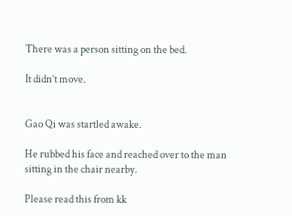There was a person sitting on the bed.

It didn’t move.


Gao Qi was startled awake.

He rubbed his face and reached over to the man sitting in the chair nearby.

Please read this from kk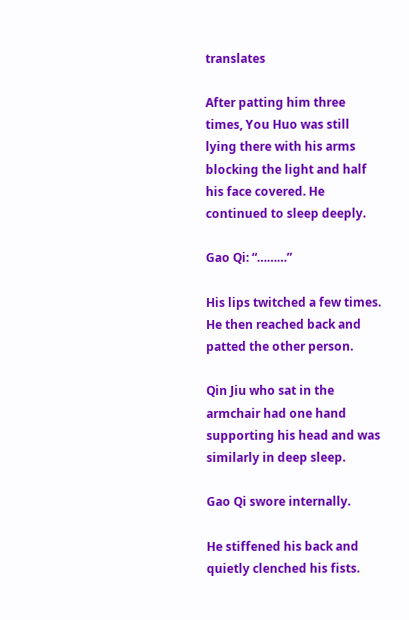translates

After patting him three times, You Huo was still lying there with his arms blocking the light and half his face covered. He continued to sleep deeply.

Gao Qi: “………”

His lips twitched a few times. He then reached back and patted the other person.

Qin Jiu who sat in the armchair had one hand supporting his head and was similarly in deep sleep.

Gao Qi swore internally.

He stiffened his back and quietly clenched his fists.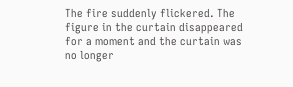The fire suddenly flickered. The figure in the curtain disappeared for a moment and the curtain was no longer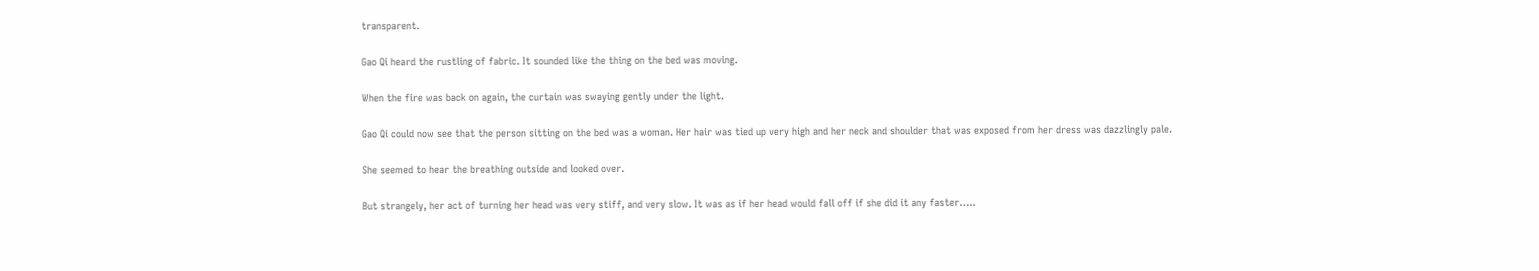transparent.

Gao Qi heard the rustling of fabric. It sounded like the thing on the bed was moving.

When the fire was back on again, the curtain was swaying gently under the light.

Gao Qi could now see that the person sitting on the bed was a woman. Her hair was tied up very high and her neck and shoulder that was exposed from her dress was dazzlingly pale.

She seemed to hear the breathing outside and looked over.

But strangely, her act of turning her head was very stiff, and very slow. It was as if her head would fall off if she did it any faster…..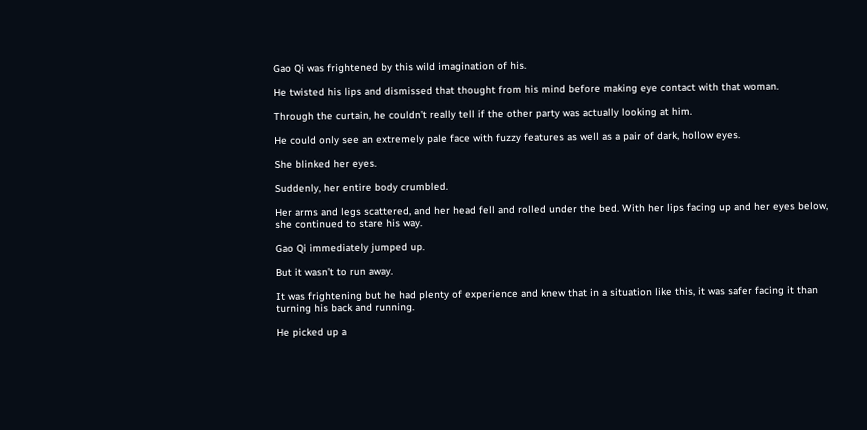Gao Qi was frightened by this wild imagination of his.

He twisted his lips and dismissed that thought from his mind before making eye contact with that woman.

Through the curtain, he couldn’t really tell if the other party was actually looking at him.

He could only see an extremely pale face with fuzzy features as well as a pair of dark, hollow eyes.

She blinked her eyes.

Suddenly, her entire body crumbled.

Her arms and legs scattered, and her head fell and rolled under the bed. With her lips facing up and her eyes below, she continued to stare his way.

Gao Qi immediately jumped up.

But it wasn’t to run away.

It was frightening but he had plenty of experience and knew that in a situation like this, it was safer facing it than turning his back and running.

He picked up a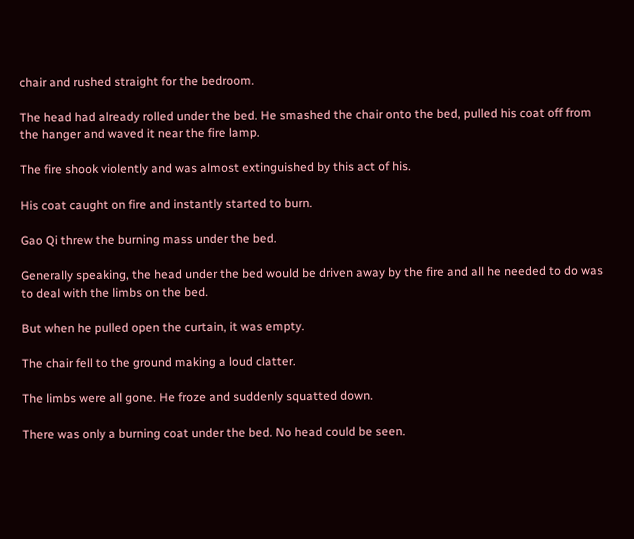chair and rushed straight for the bedroom.

The head had already rolled under the bed. He smashed the chair onto the bed, pulled his coat off from the hanger and waved it near the fire lamp.

The fire shook violently and was almost extinguished by this act of his.

His coat caught on fire and instantly started to burn.

Gao Qi threw the burning mass under the bed.

Generally speaking, the head under the bed would be driven away by the fire and all he needed to do was to deal with the limbs on the bed.

But when he pulled open the curtain, it was empty.

The chair fell to the ground making a loud clatter.

The limbs were all gone. He froze and suddenly squatted down.

There was only a burning coat under the bed. No head could be seen.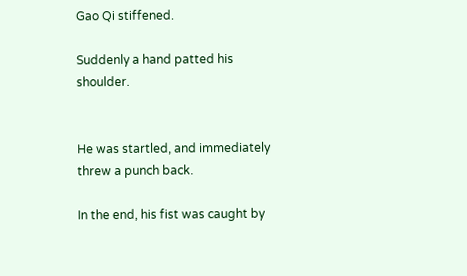Gao Qi stiffened.

Suddenly a hand patted his shoulder.


He was startled, and immediately threw a punch back.

In the end, his fist was caught by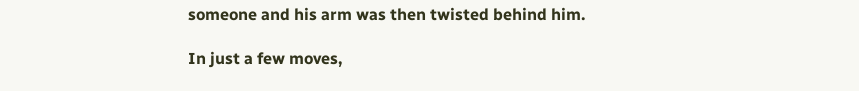someone and his arm was then twisted behind him.

In just a few moves,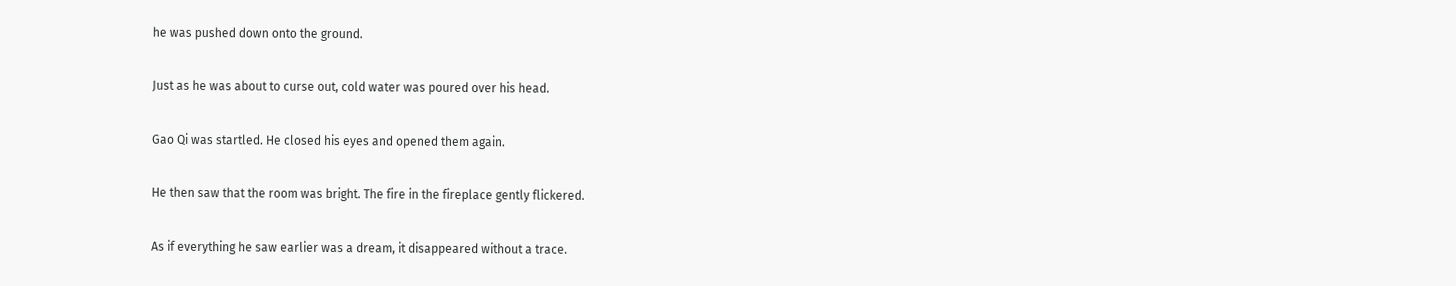he was pushed down onto the ground.

Just as he was about to curse out, cold water was poured over his head.

Gao Qi was startled. He closed his eyes and opened them again.

He then saw that the room was bright. The fire in the fireplace gently flickered.

As if everything he saw earlier was a dream, it disappeared without a trace.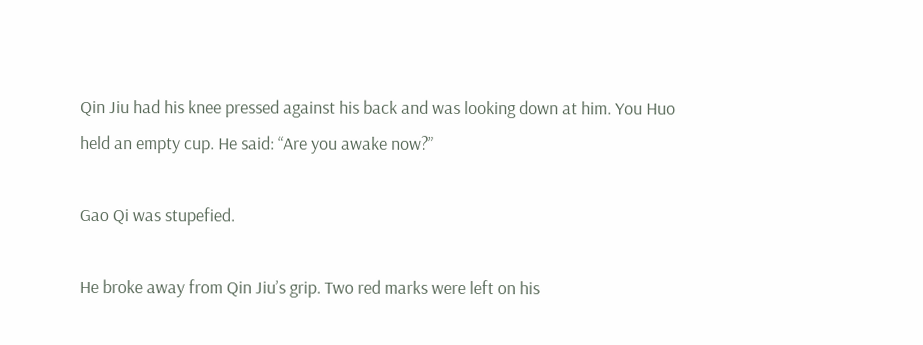Qin Jiu had his knee pressed against his back and was looking down at him. You Huo held an empty cup. He said: “Are you awake now?”

Gao Qi was stupefied.

He broke away from Qin Jiu’s grip. Two red marks were left on his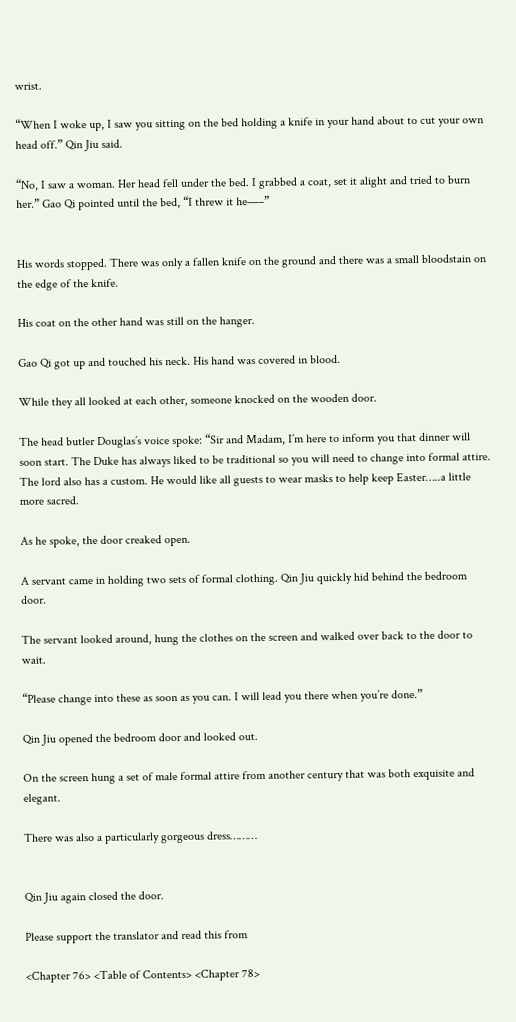wrist.

“When I woke up, I saw you sitting on the bed holding a knife in your hand about to cut your own head off.” Qin Jiu said.

“No, I saw a woman. Her head fell under the bed. I grabbed a coat, set it alight and tried to burn her.” Gao Qi pointed until the bed, “I threw it he—–”


His words stopped. There was only a fallen knife on the ground and there was a small bloodstain on the edge of the knife.

His coat on the other hand was still on the hanger.

Gao Qi got up and touched his neck. His hand was covered in blood.

While they all looked at each other, someone knocked on the wooden door.

The head butler Douglas’s voice spoke: “Sir and Madam, I’m here to inform you that dinner will soon start. The Duke has always liked to be traditional so you will need to change into formal attire. The lord also has a custom. He would like all guests to wear masks to help keep Easter…..a little more sacred.

As he spoke, the door creaked open.

A servant came in holding two sets of formal clothing. Qin Jiu quickly hid behind the bedroom door.

The servant looked around, hung the clothes on the screen and walked over back to the door to wait.

“Please change into these as soon as you can. I will lead you there when you’re done.”

Qin Jiu opened the bedroom door and looked out.

On the screen hung a set of male formal attire from another century that was both exquisite and elegant.

There was also a particularly gorgeous dress………


Qin Jiu again closed the door.

Please support the translator and read this from

<Chapter 76> <Table of Contents> <Chapter 78>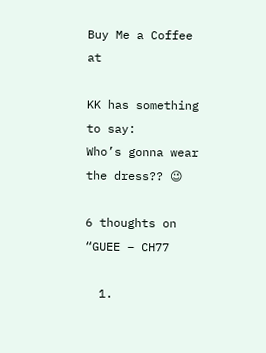Buy Me a Coffee at

KK has something to say:
Who’s gonna wear the dress?? 😉

6 thoughts on “GUEE – CH77

  1.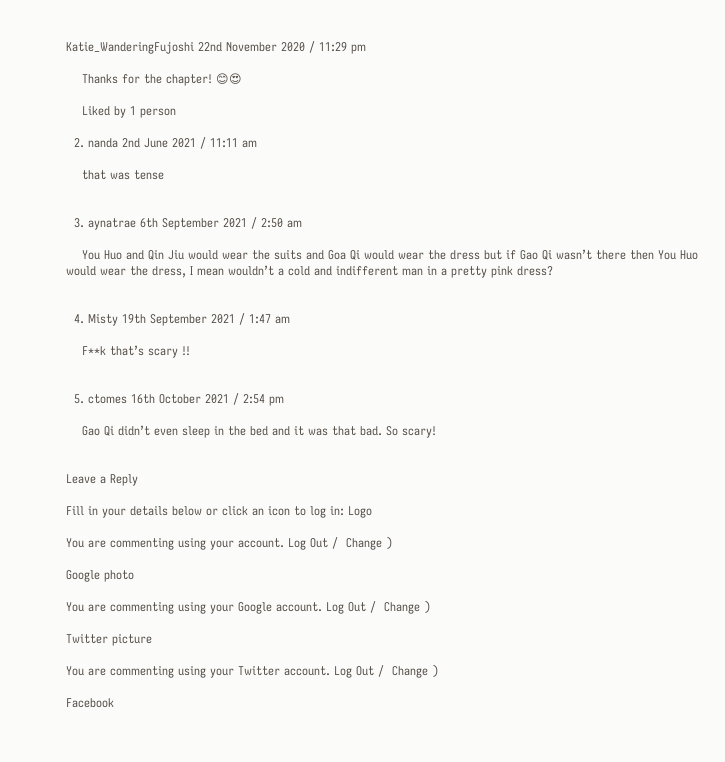Katie_WanderingFujoshi 22nd November 2020 / 11:29 pm

    Thanks for the chapter! 😊😍

    Liked by 1 person

  2. nanda 2nd June 2021 / 11:11 am

    that was tense


  3. aynatrae 6th September 2021 / 2:50 am

    You Huo and Qin Jiu would wear the suits and Goa Qi would wear the dress but if Gao Qi wasn’t there then You Huo would wear the dress, I mean wouldn’t a cold and indifferent man in a pretty pink dress?


  4. Misty 19th September 2021 / 1:47 am

    F**k that’s scary !!


  5. ctomes 16th October 2021 / 2:54 pm

    Gao Qi didn’t even sleep in the bed and it was that bad. So scary!


Leave a Reply

Fill in your details below or click an icon to log in: Logo

You are commenting using your account. Log Out /  Change )

Google photo

You are commenting using your Google account. Log Out /  Change )

Twitter picture

You are commenting using your Twitter account. Log Out /  Change )

Facebook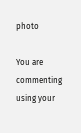photo

You are commenting using your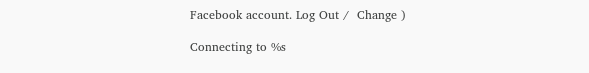Facebook account. Log Out /  Change )

Connecting to %s